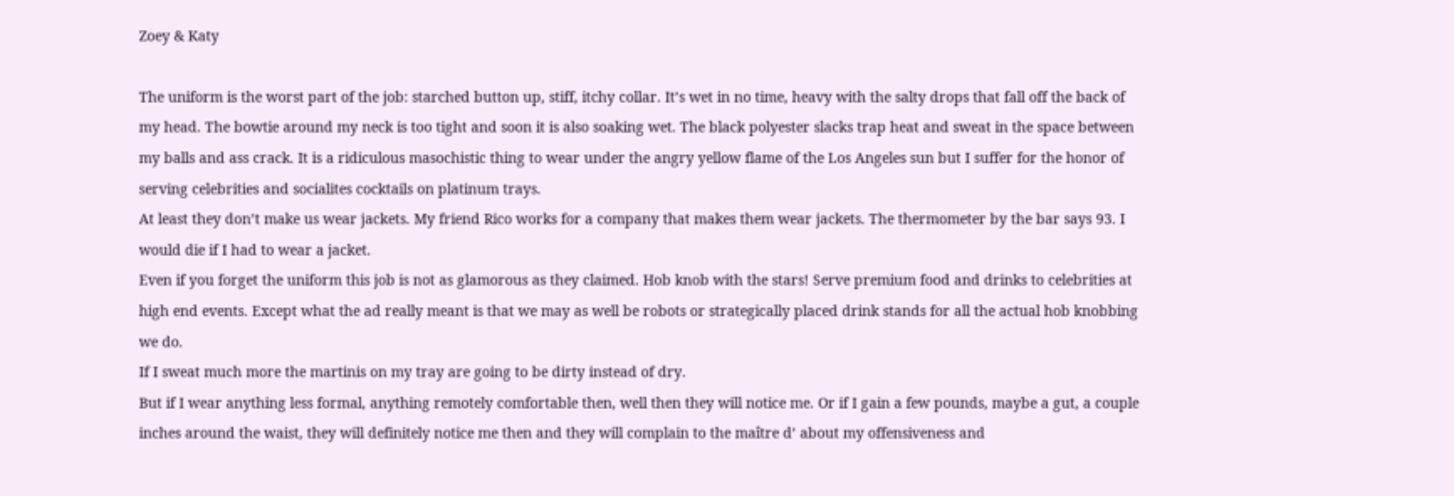Zoey & Katy

The uniform is the worst part of the job: starched button up, stiff, itchy collar. It’s wet in no time, heavy with the salty drops that fall off the back of my head. The bowtie around my neck is too tight and soon it is also soaking wet. The black polyester slacks trap heat and sweat in the space between my balls and ass crack. It is a ridiculous masochistic thing to wear under the angry yellow flame of the Los Angeles sun but I suffer for the honor of serving celebrities and socialites cocktails on platinum trays.
At least they don’t make us wear jackets. My friend Rico works for a company that makes them wear jackets. The thermometer by the bar says 93. I would die if I had to wear a jacket.
Even if you forget the uniform this job is not as glamorous as they claimed. Hob knob with the stars! Serve premium food and drinks to celebrities at high end events. Except what the ad really meant is that we may as well be robots or strategically placed drink stands for all the actual hob knobbing we do.
If I sweat much more the martinis on my tray are going to be dirty instead of dry.
But if I wear anything less formal, anything remotely comfortable then, well then they will notice me. Or if I gain a few pounds, maybe a gut, a couple inches around the waist, they will definitely notice me then and they will complain to the maître d’ about my offensiveness and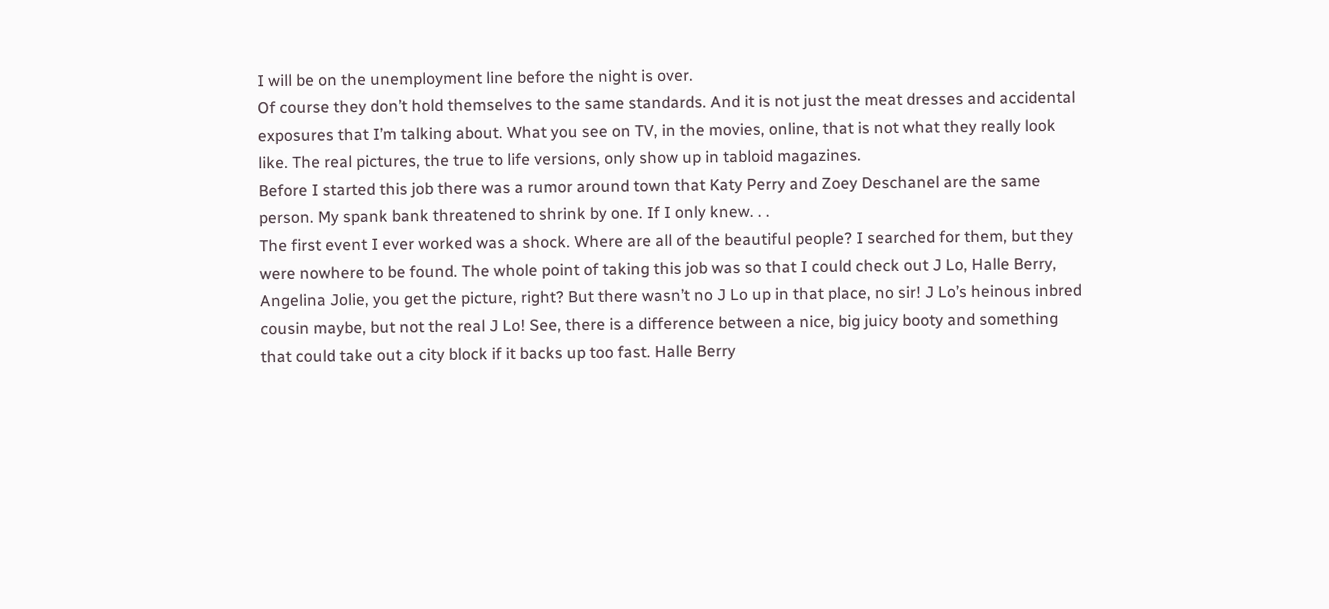I will be on the unemployment line before the night is over.
Of course they don’t hold themselves to the same standards. And it is not just the meat dresses and accidental exposures that I’m talking about. What you see on TV, in the movies, online, that is not what they really look like. The real pictures, the true to life versions, only show up in tabloid magazines.
Before I started this job there was a rumor around town that Katy Perry and Zoey Deschanel are the same person. My spank bank threatened to shrink by one. If I only knew. . .
The first event I ever worked was a shock. Where are all of the beautiful people? I searched for them, but they were nowhere to be found. The whole point of taking this job was so that I could check out J Lo, Halle Berry, Angelina Jolie, you get the picture, right? But there wasn’t no J Lo up in that place, no sir! J Lo’s heinous inbred cousin maybe, but not the real J Lo! See, there is a difference between a nice, big juicy booty and something that could take out a city block if it backs up too fast. Halle Berry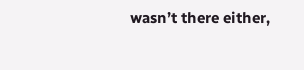wasn’t there either,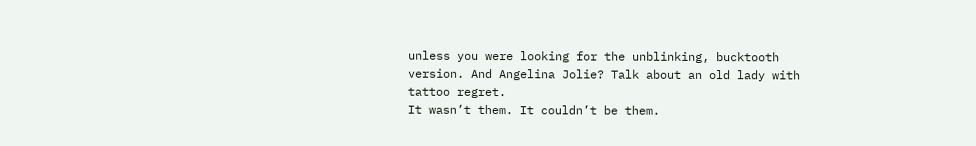unless you were looking for the unblinking, bucktooth version. And Angelina Jolie? Talk about an old lady with tattoo regret.
It wasn’t them. It couldn’t be them.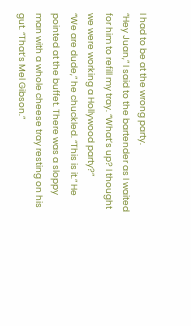I had to be at the wrong party.
“Hey Juan,” I said to the bartender as I waited for him to refill my tray. “What’s up? I thought we were working a Hollywood party?”
“We are dude,” he chuckled. “This is it.” He pointed at the buffet. There was a sloppy man with a whole cheese tray resting on his gut. “That’s Mel Gibson.”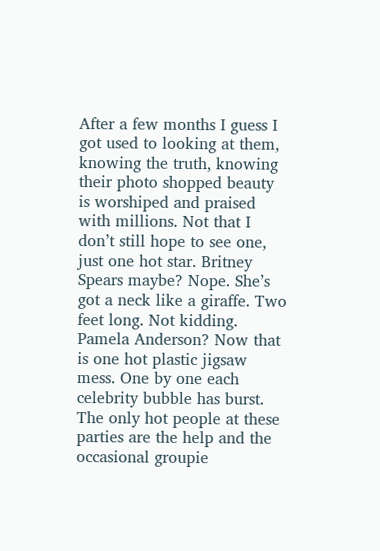After a few months I guess I got used to looking at them, knowing the truth, knowing their photo shopped beauty is worshiped and praised with millions. Not that I don’t still hope to see one, just one hot star. Britney Spears maybe? Nope. She’s got a neck like a giraffe. Two feet long. Not kidding. Pamela Anderson? Now that is one hot plastic jigsaw mess. One by one each celebrity bubble has burst. The only hot people at these parties are the help and the occasional groupie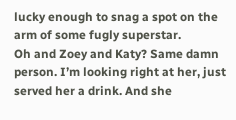lucky enough to snag a spot on the arm of some fugly superstar.
Oh and Zoey and Katy? Same damn person. I’m looking right at her, just served her a drink. And she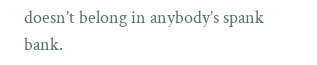doesn’t belong in anybody’s spank bank.